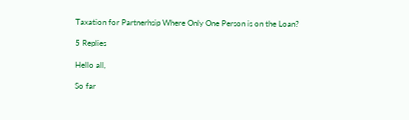Taxation for Partnerhsip Where Only One Person is on the Loan?

5 Replies

Hello all,

So far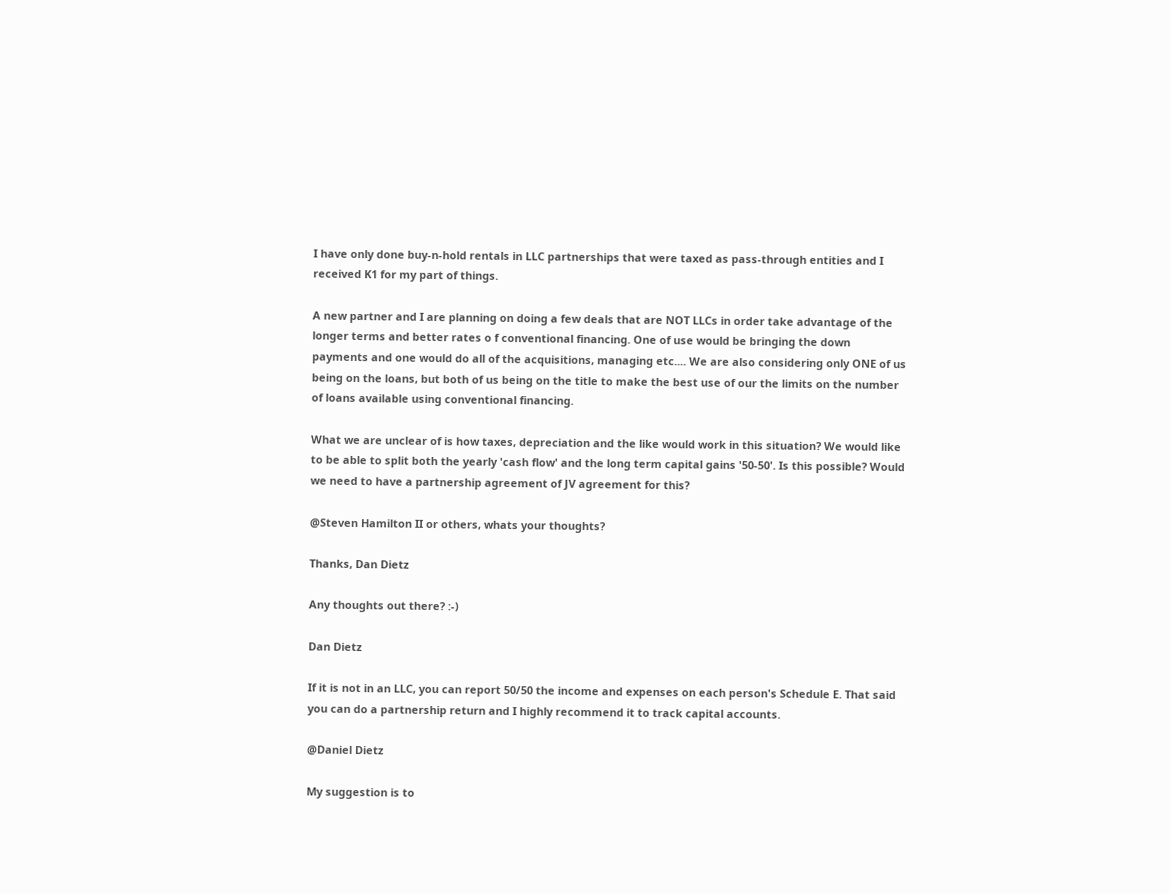I have only done buy-n-hold rentals in LLC partnerships that were taxed as pass-through entities and I received K1 for my part of things.

A new partner and I are planning on doing a few deals that are NOT LLCs in order take advantage of the longer terms and better rates o f conventional financing. One of use would be bringing the down payments and one would do all of the acquisitions, managing etc.... We are also considering only ONE of us being on the loans, but both of us being on the title to make the best use of our the limits on the number of loans available using conventional financing.

What we are unclear of is how taxes, depreciation and the like would work in this situation? We would like to be able to split both the yearly 'cash flow' and the long term capital gains '50-50'. Is this possible? Would we need to have a partnership agreement of JV agreement for this?

@Steven Hamilton II or others, whats your thoughts?

Thanks, Dan Dietz

Any thoughts out there? :-)

Dan Dietz

If it is not in an LLC, you can report 50/50 the income and expenses on each person's Schedule E. That said you can do a partnership return and I highly recommend it to track capital accounts.

@Daniel Dietz

My suggestion is to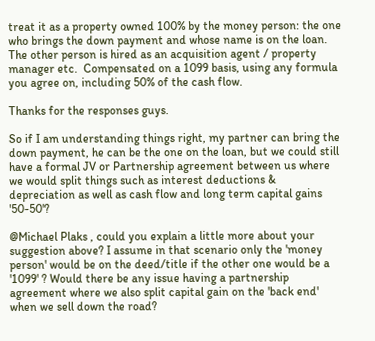treat it as a property owned 100% by the money person: the one who brings the down payment and whose name is on the loan. The other person is hired as an acquisition agent / property manager etc.  Compensated on a 1099 basis, using any formula you agree on, including 50% of the cash flow.

Thanks for the responses guys.

So if I am understanding things right, my partner can bring the down payment, he can be the one on the loan, but we could still have a formal JV or Partnership agreement between us where we would split things such as interest deductions & depreciation as well as cash flow and long term capital gains '50-50'?

@Michael Plaks , could you explain a little more about your suggestion above? I assume in that scenario only the 'money person' would be on the deed/title if the other one would be a '1099' ? Would there be any issue having a partnership agreement where we also split capital gain on the 'back end' when we sell down the road?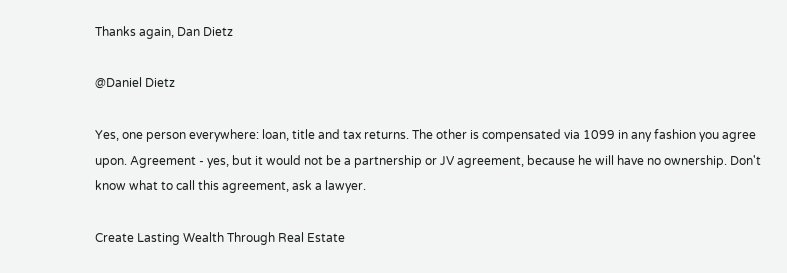Thanks again, Dan Dietz

@Daniel Dietz

Yes, one person everywhere: loan, title and tax returns. The other is compensated via 1099 in any fashion you agree upon. Agreement - yes, but it would not be a partnership or JV agreement, because he will have no ownership. Don't know what to call this agreement, ask a lawyer.

Create Lasting Wealth Through Real Estate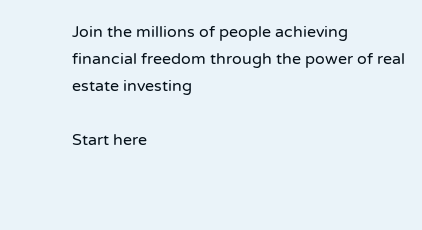Join the millions of people achieving financial freedom through the power of real estate investing

Start here